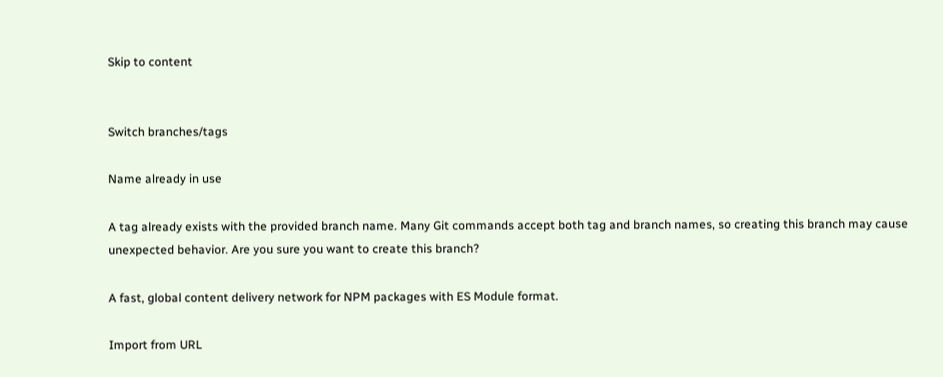Skip to content


Switch branches/tags

Name already in use

A tag already exists with the provided branch name. Many Git commands accept both tag and branch names, so creating this branch may cause unexpected behavior. Are you sure you want to create this branch?

A fast, global content delivery network for NPM packages with ES Module format.

Import from URL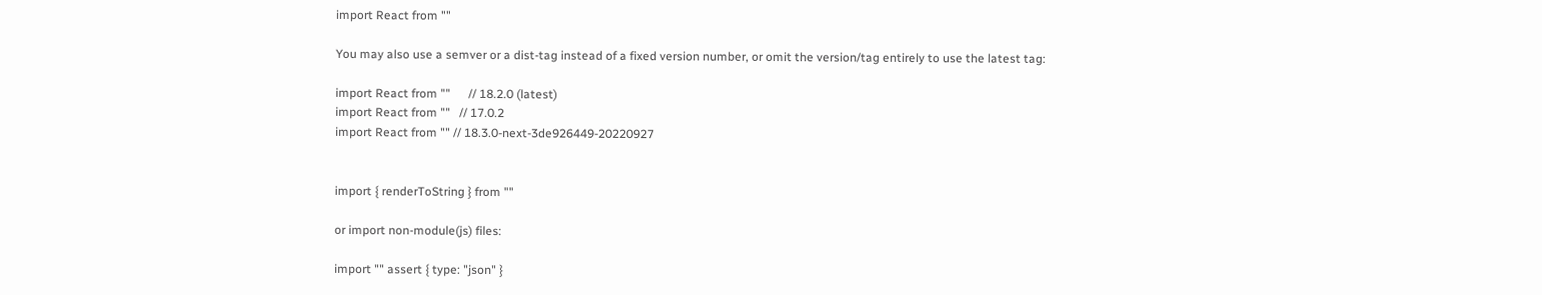import React from ""

You may also use a semver or a dist-tag instead of a fixed version number, or omit the version/tag entirely to use the latest tag:

import React from ""      // 18.2.0 (latest)
import React from ""   // 17.0.2
import React from "" // 18.3.0-next-3de926449-20220927


import { renderToString } from ""

or import non-module(js) files:

import "" assert { type: "json" }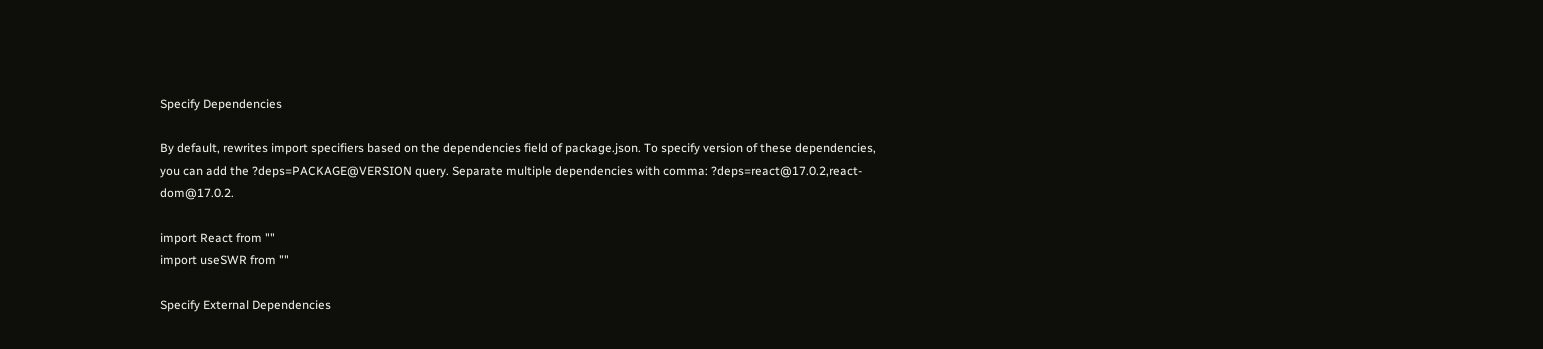Specify Dependencies

By default, rewrites import specifiers based on the dependencies field of package.json. To specify version of these dependencies, you can add the ?deps=PACKAGE@VERSION query. Separate multiple dependencies with comma: ?deps=react@17.0.2,react-dom@17.0.2.

import React from ""
import useSWR from ""

Specify External Dependencies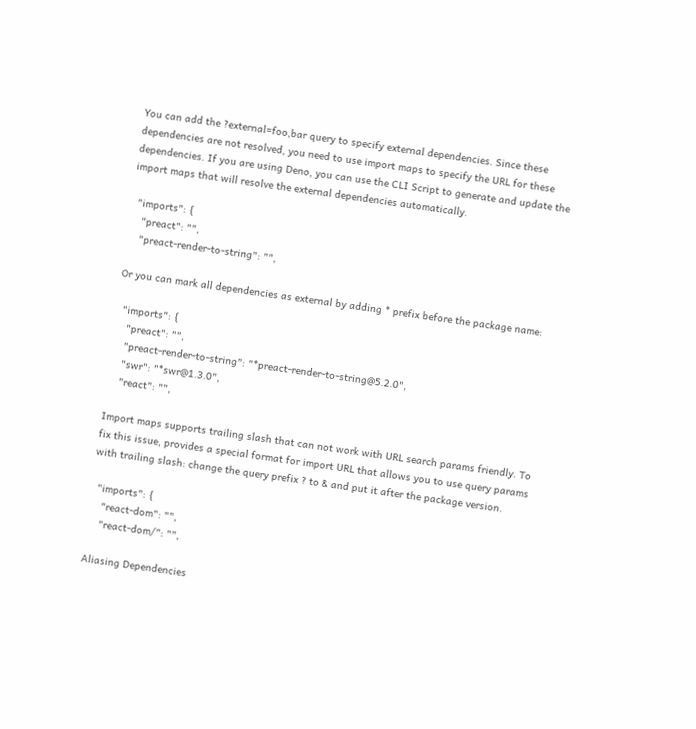You can add the ?external=foo,bar query to specify external dependencies. Since these dependencies are not resolved, you need to use import maps to specify the URL for these dependencies. If you are using Deno, you can use the CLI Script to generate and update the import maps that will resolve the external dependencies automatically.

  "imports": {
    "preact": "",
    "preact-render-to-string": "",

Or you can mark all dependencies as external by adding * prefix before the package name:

  "imports": {
    "preact": "",
    "preact-render-to-string": "*preact-render-to-string@5.2.0",
    "swr": "*swr@1.3.0",
    "react": "",

Import maps supports trailing slash that can not work with URL search params friendly. To fix this issue, provides a special format for import URL that allows you to use query params with trailing slash: change the query prefix ? to & and put it after the package version.

  "imports": {
    "react-dom": "",
    "react-dom/": "",

Aliasing Dependencies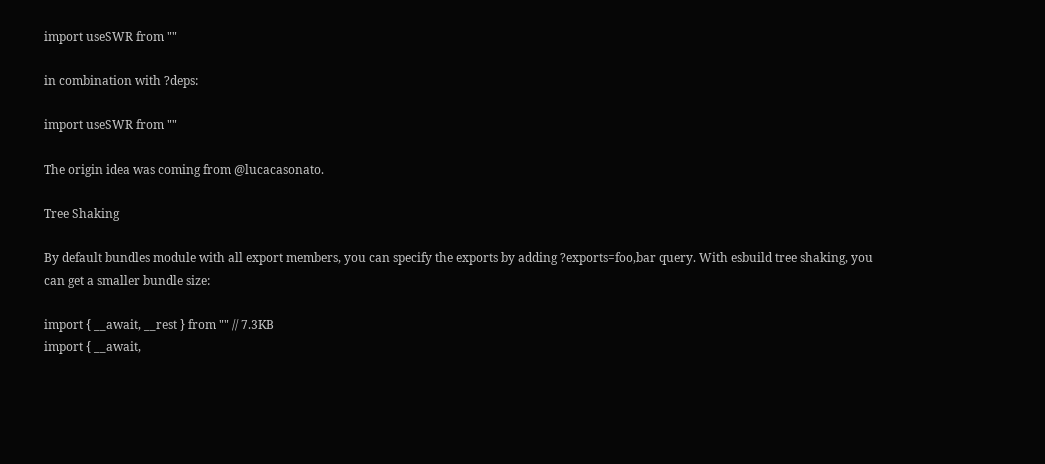import useSWR from ""

in combination with ?deps:

import useSWR from ""

The origin idea was coming from @lucacasonato.

Tree Shaking

By default bundles module with all export members, you can specify the exports by adding ?exports=foo,bar query. With esbuild tree shaking, you can get a smaller bundle size:

import { __await, __rest } from "" // 7.3KB
import { __await,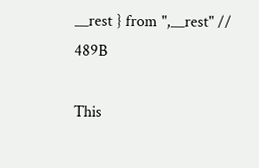__rest } from ",__rest" // 489B

This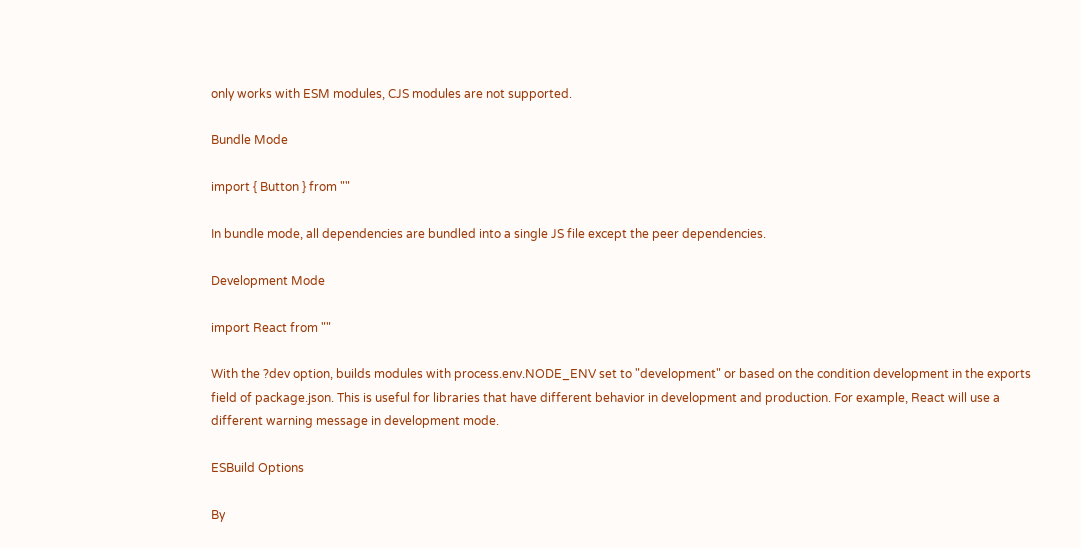only works with ESM modules, CJS modules are not supported.

Bundle Mode

import { Button } from ""

In bundle mode, all dependencies are bundled into a single JS file except the peer dependencies.

Development Mode

import React from ""

With the ?dev option, builds modules with process.env.NODE_ENV set to "development" or based on the condition development in the exports field of package.json. This is useful for libraries that have different behavior in development and production. For example, React will use a different warning message in development mode.

ESBuild Options

By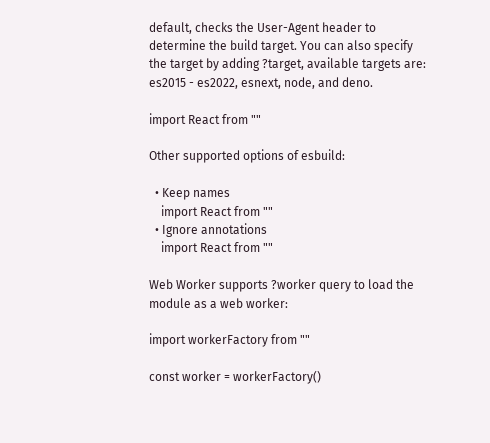default, checks the User-Agent header to determine the build target. You can also specify the target by adding ?target, available targets are: es2015 - es2022, esnext, node, and deno.

import React from ""

Other supported options of esbuild:

  • Keep names
    import React from ""
  • Ignore annotations
    import React from ""

Web Worker supports ?worker query to load the module as a web worker:

import workerFactory from ""

const worker = workerFactory()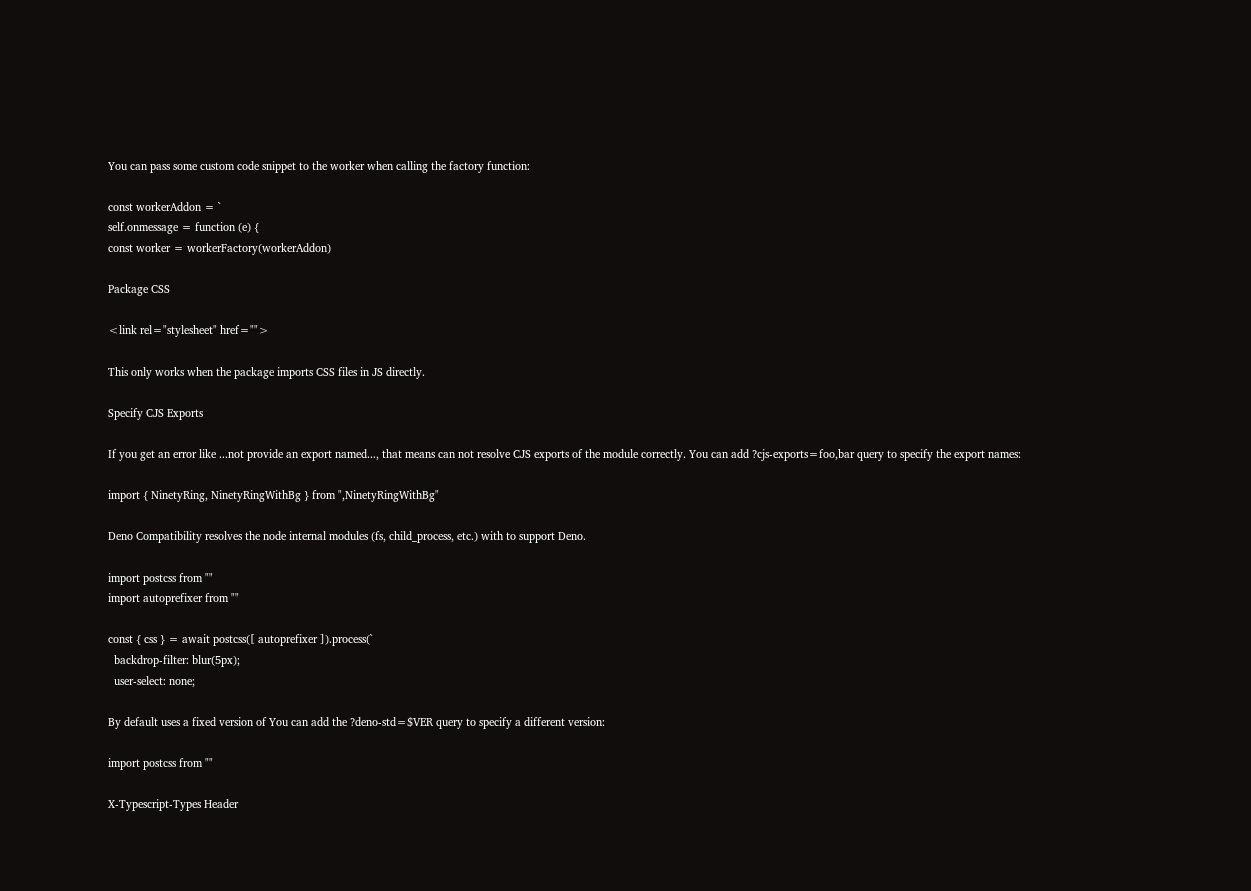You can pass some custom code snippet to the worker when calling the factory function:

const workerAddon = `
self.onmessage = function (e) {
const worker = workerFactory(workerAddon)

Package CSS

<link rel="stylesheet" href="">

This only works when the package imports CSS files in JS directly.

Specify CJS Exports

If you get an error like ...not provide an export named..., that means can not resolve CJS exports of the module correctly. You can add ?cjs-exports=foo,bar query to specify the export names:

import { NinetyRing, NinetyRingWithBg } from ",NinetyRingWithBg"

Deno Compatibility resolves the node internal modules (fs, child_process, etc.) with to support Deno.

import postcss from ""
import autoprefixer from ""

const { css } = await postcss([ autoprefixer ]).process(`
  backdrop-filter: blur(5px);
  user-select: none;

By default uses a fixed version of You can add the ?deno-std=$VER query to specify a different version:

import postcss from ""

X-Typescript-Types Header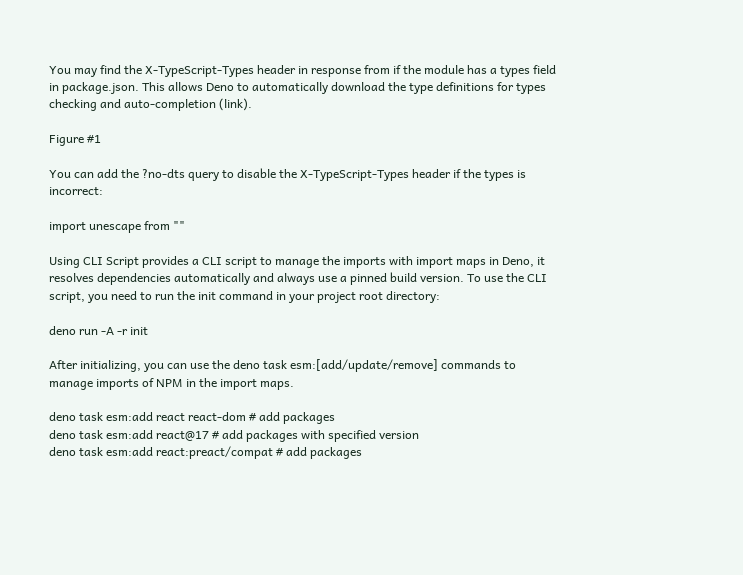You may find the X-TypeScript-Types header in response from if the module has a types field in package.json. This allows Deno to automatically download the type definitions for types checking and auto-completion (link).

Figure #1

You can add the ?no-dts query to disable the X-TypeScript-Types header if the types is incorrect:

import unescape from ""

Using CLI Script provides a CLI script to manage the imports with import maps in Deno, it resolves dependencies automatically and always use a pinned build version. To use the CLI script, you need to run the init command in your project root directory:

deno run -A -r init

After initializing, you can use the deno task esm:[add/update/remove] commands to manage imports of NPM in the import maps.

deno task esm:add react react-dom # add packages
deno task esm:add react@17 # add packages with specified version
deno task esm:add react:preact/compat # add packages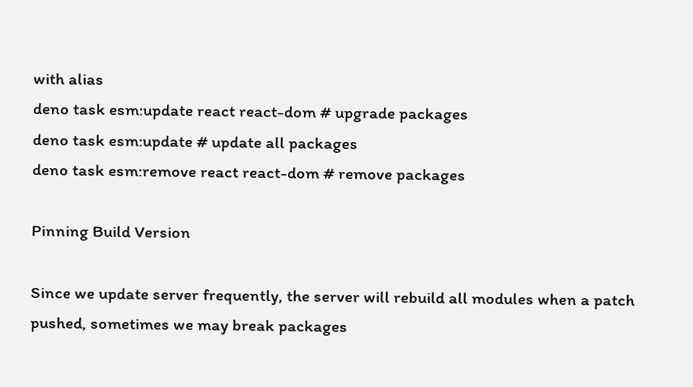with alias
deno task esm:update react react-dom # upgrade packages
deno task esm:update # update all packages
deno task esm:remove react react-dom # remove packages

Pinning Build Version

Since we update server frequently, the server will rebuild all modules when a patch pushed, sometimes we may break packages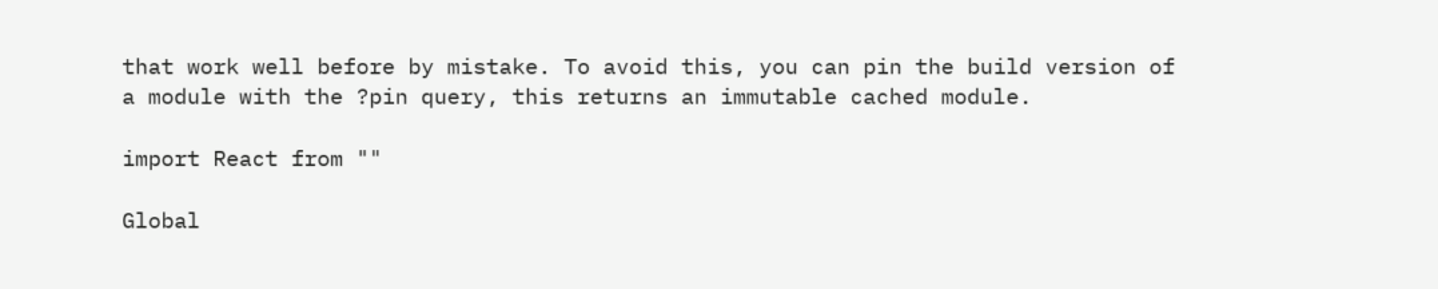that work well before by mistake. To avoid this, you can pin the build version of a module with the ?pin query, this returns an immutable cached module.

import React from ""

Global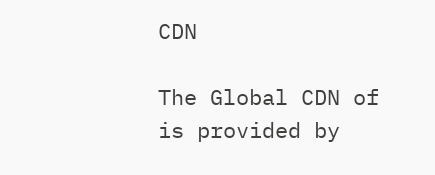CDN

The Global CDN of is provided by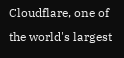Cloudflare, one of the world's largest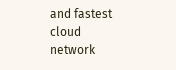and fastest cloud network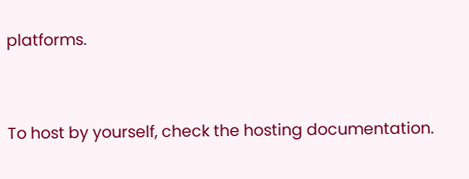platforms.


To host by yourself, check the hosting documentation.